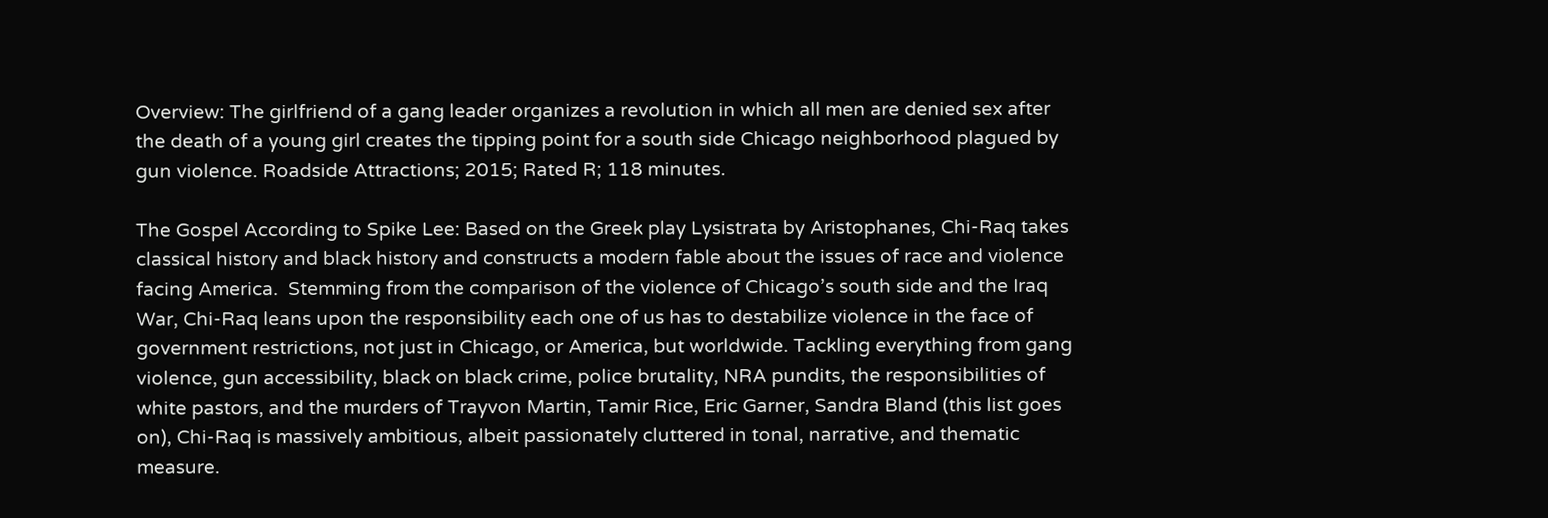Overview: The girlfriend of a gang leader organizes a revolution in which all men are denied sex after the death of a young girl creates the tipping point for a south side Chicago neighborhood plagued by gun violence. Roadside Attractions; 2015; Rated R; 118 minutes.

The Gospel According to Spike Lee: Based on the Greek play Lysistrata by Aristophanes, Chi-Raq takes classical history and black history and constructs a modern fable about the issues of race and violence facing America.  Stemming from the comparison of the violence of Chicago’s south side and the Iraq War, Chi-Raq leans upon the responsibility each one of us has to destabilize violence in the face of government restrictions, not just in Chicago, or America, but worldwide. Tackling everything from gang violence, gun accessibility, black on black crime, police brutality, NRA pundits, the responsibilities of white pastors, and the murders of Trayvon Martin, Tamir Rice, Eric Garner, Sandra Bland (this list goes on), Chi-Raq is massively ambitious, albeit passionately cluttered in tonal, narrative, and thematic measure.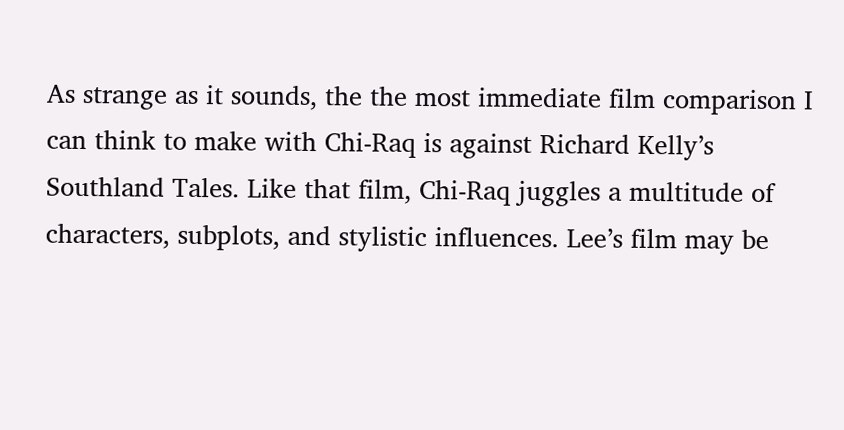As strange as it sounds, the the most immediate film comparison I can think to make with Chi-Raq is against Richard Kelly’s Southland Tales. Like that film, Chi-Raq juggles a multitude of characters, subplots, and stylistic influences. Lee’s film may be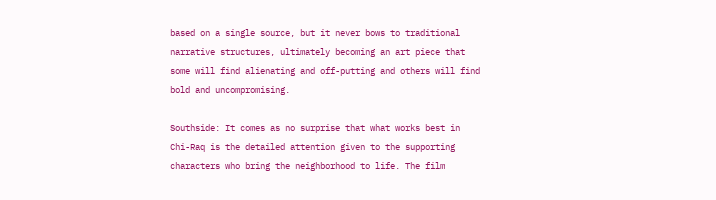based on a single source, but it never bows to traditional narrative structures, ultimately becoming an art piece that some will find alienating and off-putting and others will find bold and uncompromising.

Southside: It comes as no surprise that what works best in Chi-Raq is the detailed attention given to the supporting characters who bring the neighborhood to life. The film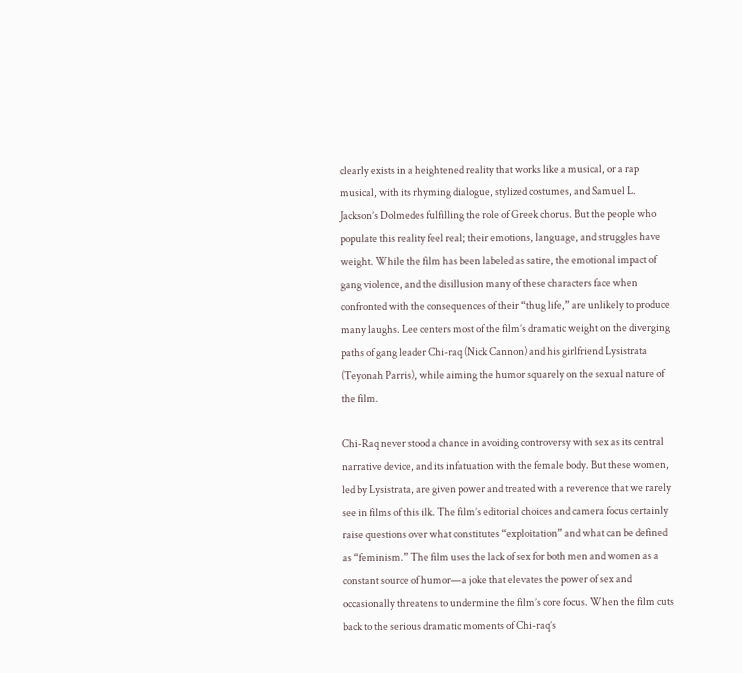clearly exists in a heightened reality that works like a musical, or a rap musical, with its rhyming dialogue, stylized costumes, and Samuel L. Jackson’s Dolmedes fulfilling the role of Greek chorus. But the people who populate this reality feel real; their emotions, language, and struggles have weight. While the film has been labeled as satire, the emotional impact of gang violence, and the disillusion many of these characters face when confronted with the consequences of their “thug life,” are unlikely to produce many laughs. Lee centers most of the film’s dramatic weight on the diverging paths of gang leader Chi-raq (Nick Cannon) and his girlfriend Lysistrata (Teyonah Parris), while aiming the humor squarely on the sexual nature of the film.

Chi-Raq never stood a chance in avoiding controversy with sex as its central narrative device, and its infatuation with the female body. But these women, led by Lysistrata, are given power and treated with a reverence that we rarely see in films of this ilk. The film’s editorial choices and camera focus certainly raise questions over what constitutes “exploitation” and what can be defined as “feminism.” The film uses the lack of sex for both men and women as a constant source of humor—a joke that elevates the power of sex and occasionally threatens to undermine the film’s core focus. When the film cuts back to the serious dramatic moments of Chi-raq’s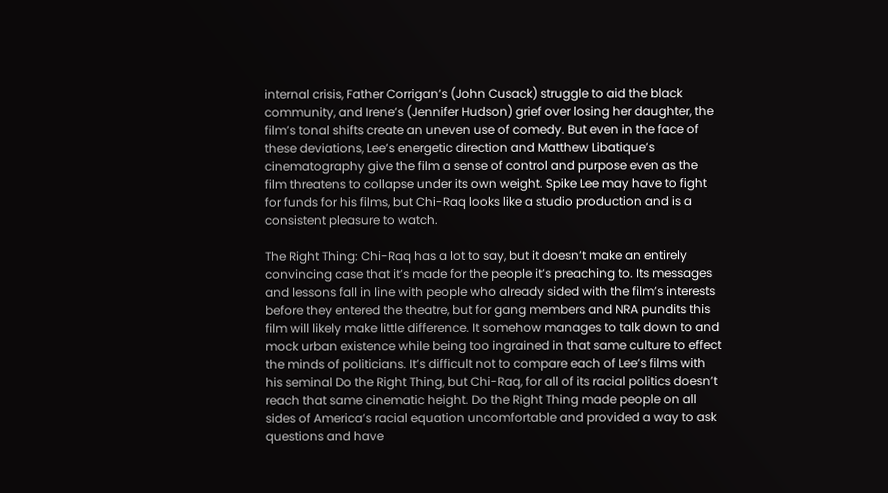internal crisis, Father Corrigan’s (John Cusack) struggle to aid the black community, and Irene’s (Jennifer Hudson) grief over losing her daughter, the film’s tonal shifts create an uneven use of comedy. But even in the face of these deviations, Lee’s energetic direction and Matthew Libatique’s cinematography give the film a sense of control and purpose even as the film threatens to collapse under its own weight. Spike Lee may have to fight for funds for his films, but Chi-Raq looks like a studio production and is a consistent pleasure to watch.

The Right Thing: Chi-Raq has a lot to say, but it doesn’t make an entirely convincing case that it’s made for the people it’s preaching to. Its messages and lessons fall in line with people who already sided with the film’s interests before they entered the theatre, but for gang members and NRA pundits this film will likely make little difference. It somehow manages to talk down to and mock urban existence while being too ingrained in that same culture to effect the minds of politicians. It’s difficult not to compare each of Lee’s films with his seminal Do the Right Thing, but Chi-Raq, for all of its racial politics doesn’t reach that same cinematic height. Do the Right Thing made people on all sides of America’s racial equation uncomfortable and provided a way to ask questions and have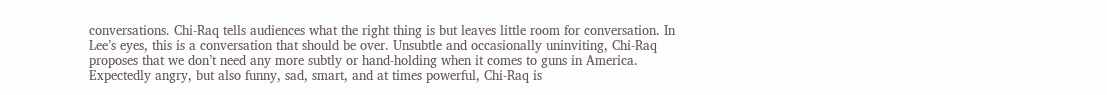conversations. Chi-Raq tells audiences what the right thing is but leaves little room for conversation. In Lee’s eyes, this is a conversation that should be over. Unsubtle and occasionally uninviting, Chi-Raq proposes that we don’t need any more subtly or hand-holding when it comes to guns in America. Expectedly angry, but also funny, sad, smart, and at times powerful, Chi-Raq is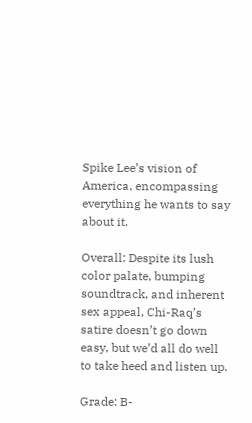Spike Lee’s vision of America, encompassing everything he wants to say about it.

Overall: Despite its lush color palate, bumping soundtrack, and inherent sex appeal, Chi-Raq’s satire doesn’t go down easy, but we’d all do well to take heed and listen up.

Grade: B-